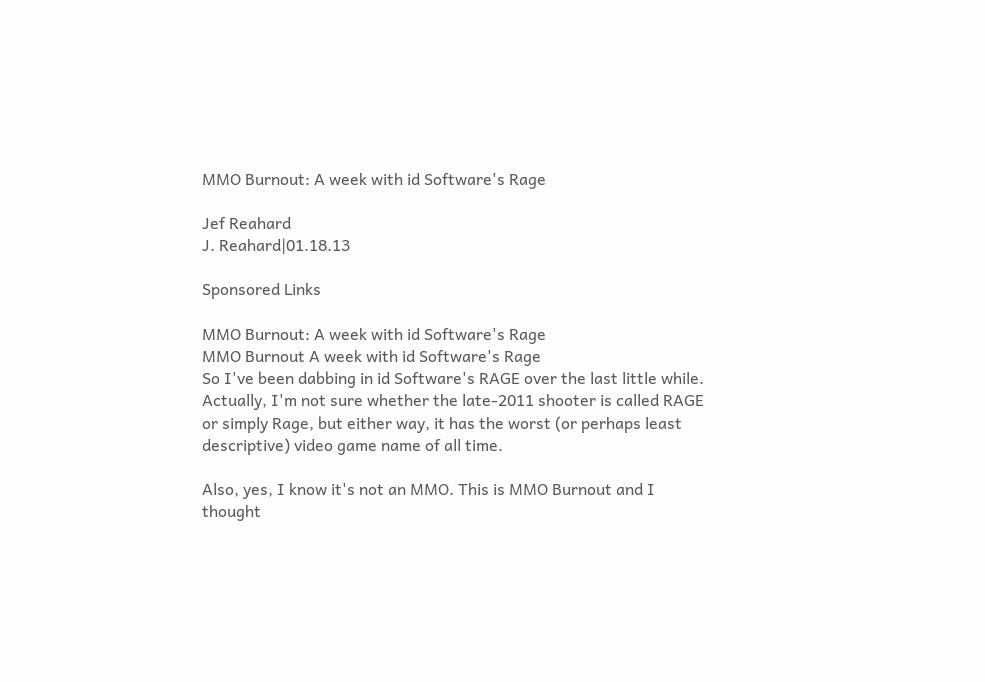MMO Burnout: A week with id Software's Rage

Jef Reahard
J. Reahard|01.18.13

Sponsored Links

MMO Burnout: A week with id Software's Rage
MMO Burnout A week with id Software's Rage
So I've been dabbing in id Software's RAGE over the last little while. Actually, I'm not sure whether the late-2011 shooter is called RAGE or simply Rage, but either way, it has the worst (or perhaps least descriptive) video game name of all time.

Also, yes, I know it's not an MMO. This is MMO Burnout and I thought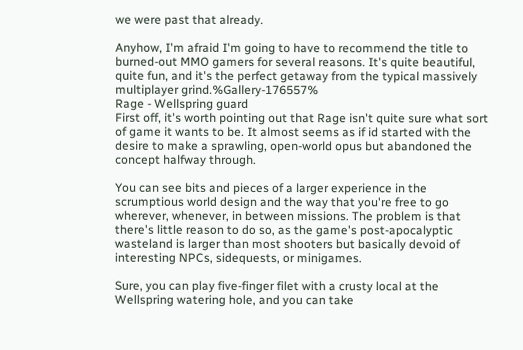we were past that already.

Anyhow, I'm afraid I'm going to have to recommend the title to burned-out MMO gamers for several reasons. It's quite beautiful, quite fun, and it's the perfect getaway from the typical massively multiplayer grind.%Gallery-176557%
Rage - Wellspring guard
First off, it's worth pointing out that Rage isn't quite sure what sort of game it wants to be. It almost seems as if id started with the desire to make a sprawling, open-world opus but abandoned the concept halfway through.

You can see bits and pieces of a larger experience in the scrumptious world design and the way that you're free to go wherever, whenever, in between missions. The problem is that there's little reason to do so, as the game's post-apocalyptic wasteland is larger than most shooters but basically devoid of interesting NPCs, sidequests, or minigames.

Sure, you can play five-finger filet with a crusty local at the Wellspring watering hole, and you can take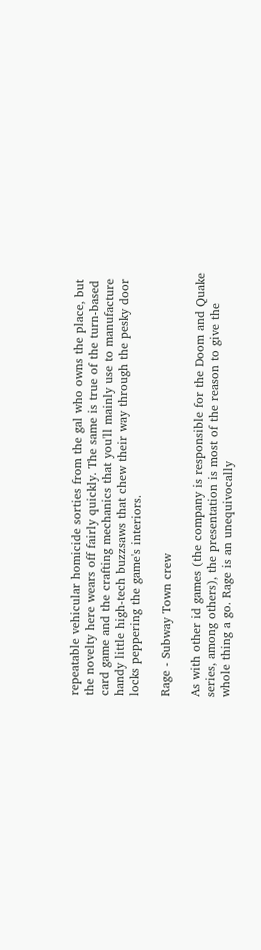repeatable vehicular homicide sorties from the gal who owns the place, but the novelty here wears off fairly quickly. The same is true of the turn-based card game and the crafting mechanics that you'll mainly use to manufacture handy little high-tech buzzsaws that chew their way through the pesky door locks peppering the game's interiors.

Rage - Subway Town crew

As with other id games (the company is responsible for the Doom and Quake series, among others), the presentation is most of the reason to give the whole thing a go. Rage is an unequivocally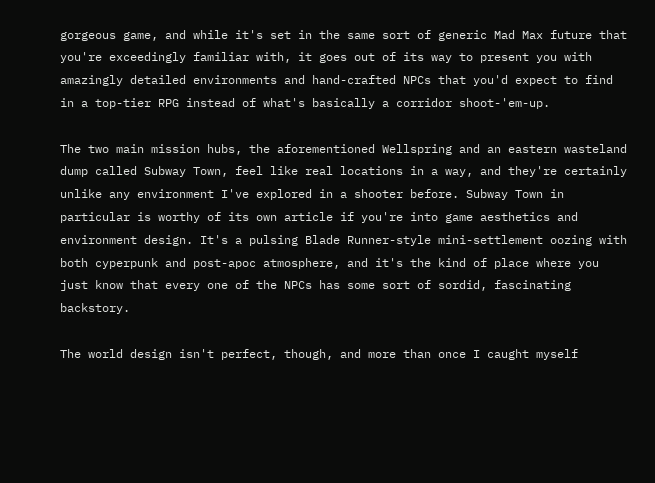gorgeous game, and while it's set in the same sort of generic Mad Max future that you're exceedingly familiar with, it goes out of its way to present you with amazingly detailed environments and hand-crafted NPCs that you'd expect to find in a top-tier RPG instead of what's basically a corridor shoot-'em-up.

The two main mission hubs, the aforementioned Wellspring and an eastern wasteland dump called Subway Town, feel like real locations in a way, and they're certainly unlike any environment I've explored in a shooter before. Subway Town in particular is worthy of its own article if you're into game aesthetics and environment design. It's a pulsing Blade Runner-style mini-settlement oozing with both cyperpunk and post-apoc atmosphere, and it's the kind of place where you just know that every one of the NPCs has some sort of sordid, fascinating backstory.

The world design isn't perfect, though, and more than once I caught myself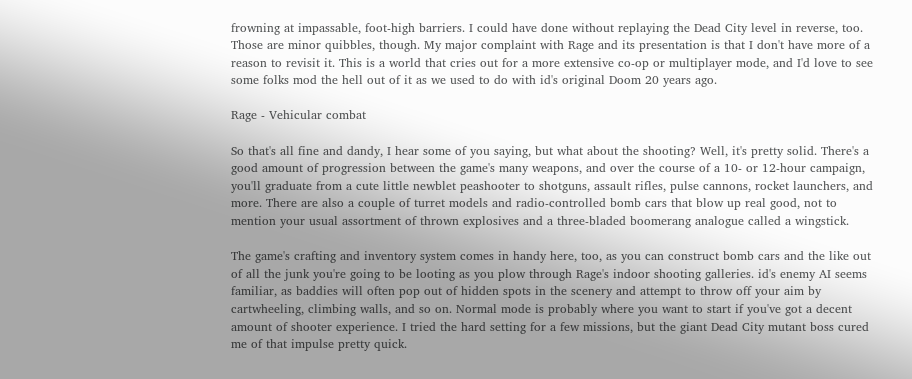frowning at impassable, foot-high barriers. I could have done without replaying the Dead City level in reverse, too. Those are minor quibbles, though. My major complaint with Rage and its presentation is that I don't have more of a reason to revisit it. This is a world that cries out for a more extensive co-op or multiplayer mode, and I'd love to see some folks mod the hell out of it as we used to do with id's original Doom 20 years ago.

Rage - Vehicular combat

So that's all fine and dandy, I hear some of you saying, but what about the shooting? Well, it's pretty solid. There's a good amount of progression between the game's many weapons, and over the course of a 10- or 12-hour campaign, you'll graduate from a cute little newblet peashooter to shotguns, assault rifles, pulse cannons, rocket launchers, and more. There are also a couple of turret models and radio-controlled bomb cars that blow up real good, not to mention your usual assortment of thrown explosives and a three-bladed boomerang analogue called a wingstick.

The game's crafting and inventory system comes in handy here, too, as you can construct bomb cars and the like out of all the junk you're going to be looting as you plow through Rage's indoor shooting galleries. id's enemy AI seems familiar, as baddies will often pop out of hidden spots in the scenery and attempt to throw off your aim by cartwheeling, climbing walls, and so on. Normal mode is probably where you want to start if you've got a decent amount of shooter experience. I tried the hard setting for a few missions, but the giant Dead City mutant boss cured me of that impulse pretty quick.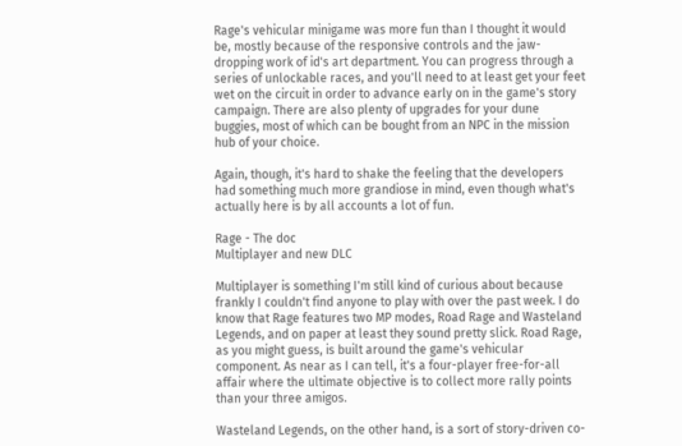Rage's vehicular minigame was more fun than I thought it would be, mostly because of the responsive controls and the jaw-dropping work of id's art department. You can progress through a series of unlockable races, and you'll need to at least get your feet wet on the circuit in order to advance early on in the game's story campaign. There are also plenty of upgrades for your dune buggies, most of which can be bought from an NPC in the mission hub of your choice.

Again, though, it's hard to shake the feeling that the developers had something much more grandiose in mind, even though what's actually here is by all accounts a lot of fun.

Rage - The doc
Multiplayer and new DLC

Multiplayer is something I'm still kind of curious about because frankly I couldn't find anyone to play with over the past week. I do know that Rage features two MP modes, Road Rage and Wasteland Legends, and on paper at least they sound pretty slick. Road Rage, as you might guess, is built around the game's vehicular component. As near as I can tell, it's a four-player free-for-all affair where the ultimate objective is to collect more rally points than your three amigos.

Wasteland Legends, on the other hand, is a sort of story-driven co-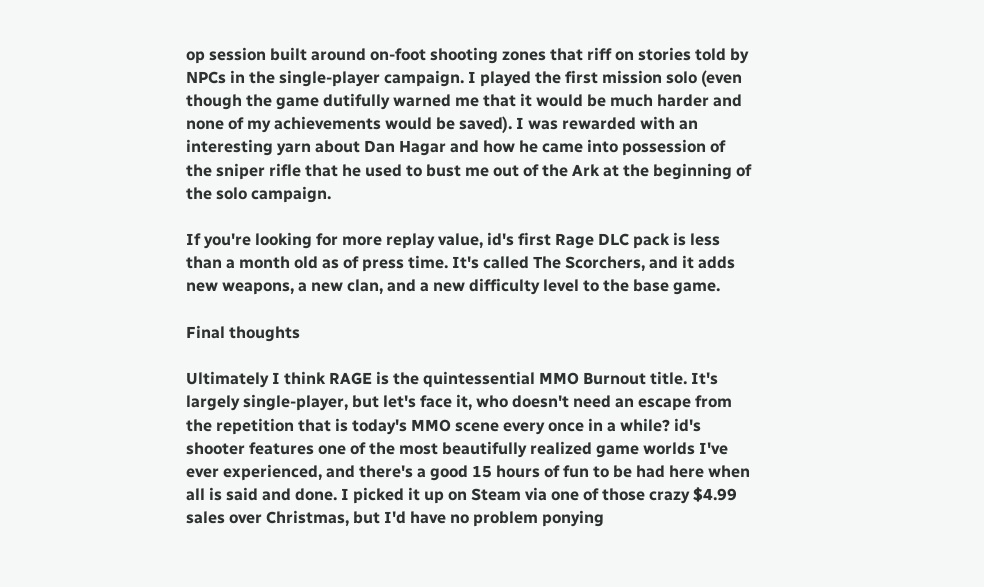op session built around on-foot shooting zones that riff on stories told by NPCs in the single-player campaign. I played the first mission solo (even though the game dutifully warned me that it would be much harder and none of my achievements would be saved). I was rewarded with an interesting yarn about Dan Hagar and how he came into possession of the sniper rifle that he used to bust me out of the Ark at the beginning of the solo campaign.

If you're looking for more replay value, id's first Rage DLC pack is less than a month old as of press time. It's called The Scorchers, and it adds new weapons, a new clan, and a new difficulty level to the base game.

Final thoughts

Ultimately I think RAGE is the quintessential MMO Burnout title. It's largely single-player, but let's face it, who doesn't need an escape from the repetition that is today's MMO scene every once in a while? id's shooter features one of the most beautifully realized game worlds I've ever experienced, and there's a good 15 hours of fun to be had here when all is said and done. I picked it up on Steam via one of those crazy $4.99 sales over Christmas, but I'd have no problem ponying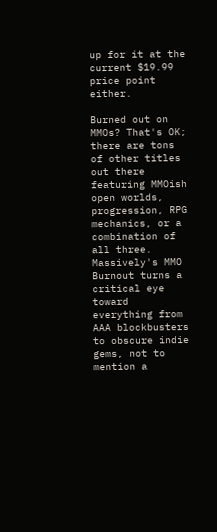up for it at the current $19.99 price point either.

Burned out on MMOs? That's OK; there are tons of other titles out there featuring MMOish open worlds, progression, RPG mechanics, or a combination of all three. Massively's MMO Burnout turns a critical eye toward everything from AAA blockbusters to obscure indie gems, not to mention a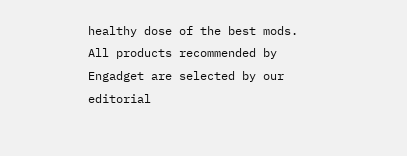healthy dose of the best mods.
All products recommended by Engadget are selected by our editorial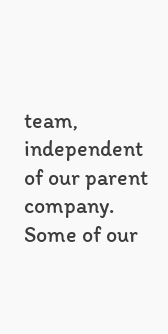team, independent of our parent company. Some of our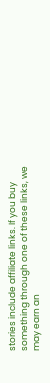stories include affiliate links. If you buy something through one of these links, we may earn an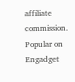affiliate commission.
Popular on Engadget